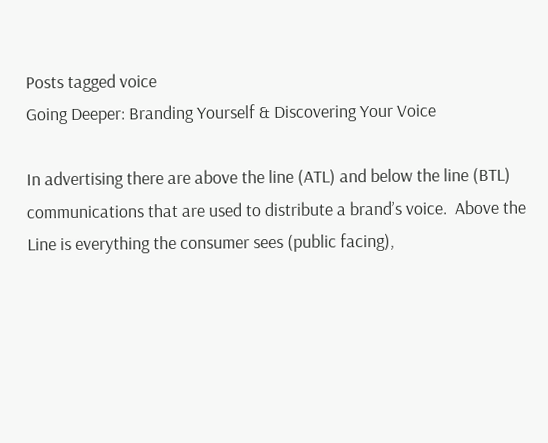Posts tagged voice
Going Deeper: Branding Yourself & Discovering Your Voice

In advertising there are above the line (ATL) and below the line (BTL) communications that are used to distribute a brand’s voice.  Above the Line is everything the consumer sees (public facing),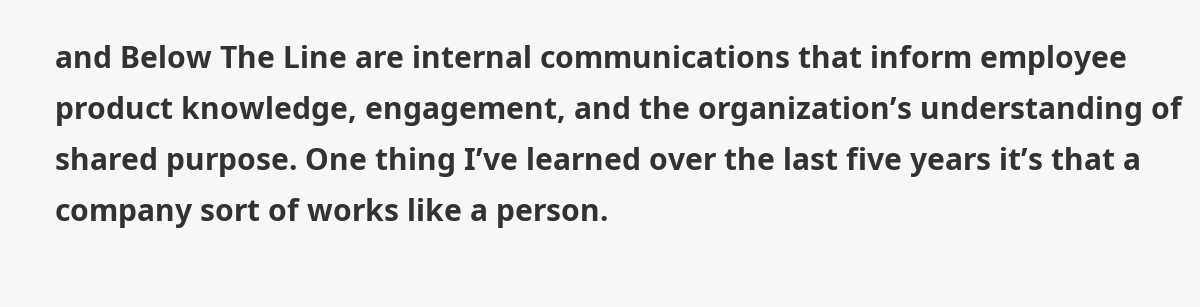and Below The Line are internal communications that inform employee product knowledge, engagement, and the organization’s understanding of shared purpose. One thing I’ve learned over the last five years it’s that a company sort of works like a person.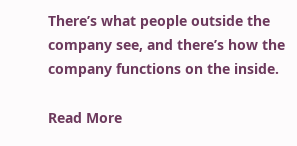There’s what people outside the company see, and there’s how the company functions on the inside.

Read More